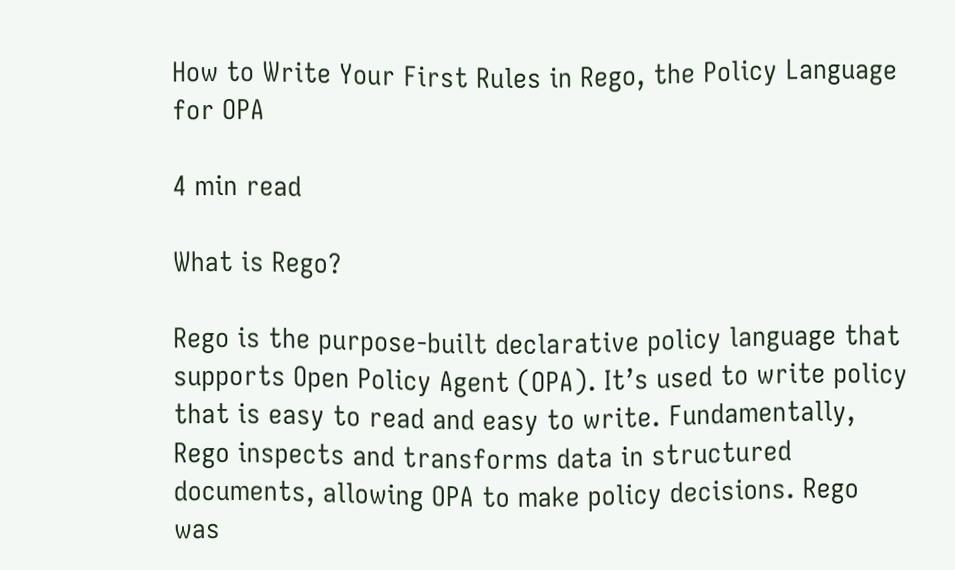How to Write Your First Rules in Rego, the Policy Language for OPA

4 min read

What is Rego?

Rego is the purpose-built declarative policy language that supports Open Policy Agent (OPA). It’s used to write policy that is easy to read and easy to write. Fundamentally, Rego inspects and transforms data in structured documents, allowing OPA to make policy decisions. Rego was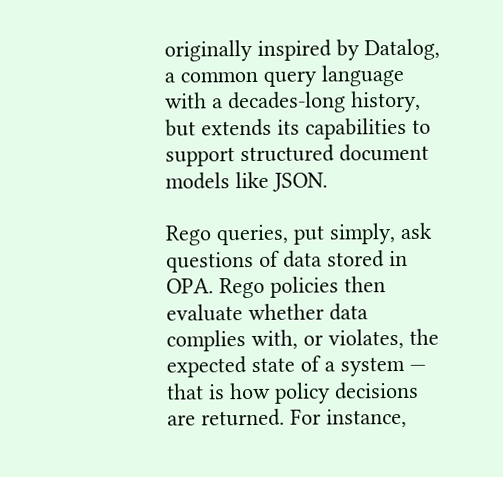originally inspired by Datalog, a common query language with a decades-long history, but extends its capabilities to support structured document models like JSON.

Rego queries, put simply, ask questions of data stored in OPA. Rego policies then evaluate whether data complies with, or violates, the expected state of a system — that is how policy decisions are returned. For instance,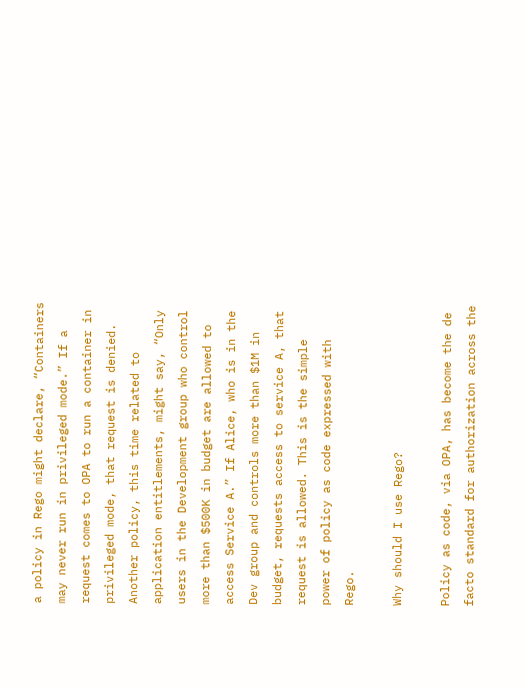a policy in Rego might declare, “Containers may never run in privileged mode.” If a request comes to OPA to run a container in privileged mode, that request is denied. Another policy, this time related to application entitlements, might say, “Only users in the Development group who control more than $500K in budget are allowed to access Service A.” If Alice, who is in the Dev group and controls more than $1M in budget, requests access to service A, that request is allowed. This is the simple power of policy as code expressed with Rego.

Why should I use Rego?

Policy as code, via OPA, has become the de facto standard for authorization across the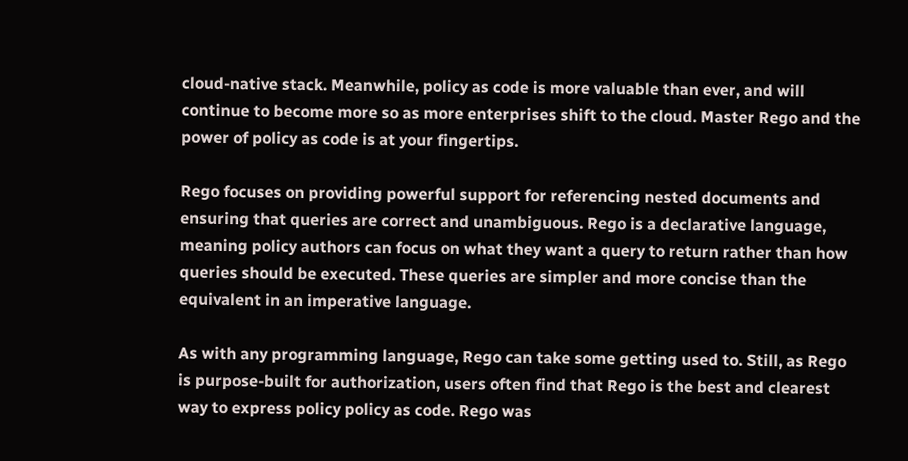cloud-native stack. Meanwhile, policy as code is more valuable than ever, and will continue to become more so as more enterprises shift to the cloud. Master Rego and the power of policy as code is at your fingertips.

Rego focuses on providing powerful support for referencing nested documents and ensuring that queries are correct and unambiguous. Rego is a declarative language, meaning policy authors can focus on what they want a query to return rather than how queries should be executed. These queries are simpler and more concise than the equivalent in an imperative language.

As with any programming language, Rego can take some getting used to. Still, as Rego is purpose-built for authorization, users often find that Rego is the best and clearest way to express policy policy as code. Rego was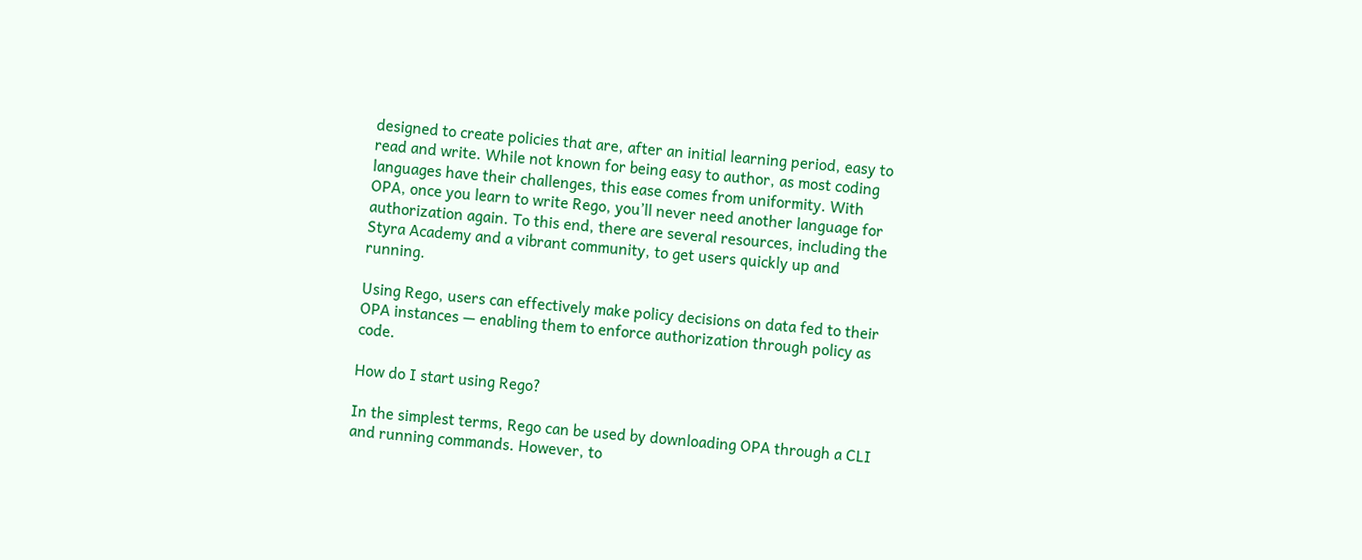designed to create policies that are, after an initial learning period, easy to read and write. While not known for being easy to author, as most coding languages have their challenges, this ease comes from uniformity. With OPA, once you learn to write Rego, you’ll never need another language for authorization again. To this end, there are several resources, including the Styra Academy and a vibrant community, to get users quickly up and running.

Using Rego, users can effectively make policy decisions on data fed to their OPA instances — enabling them to enforce authorization through policy as code.

How do I start using Rego?

In the simplest terms, Rego can be used by downloading OPA through a CLI and running commands. However, to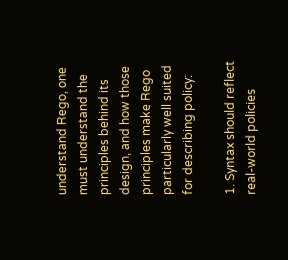understand Rego, one must understand the principles behind its design, and how those principles make Rego particularly well suited for describing policy:

1. Syntax should reflect real-world policies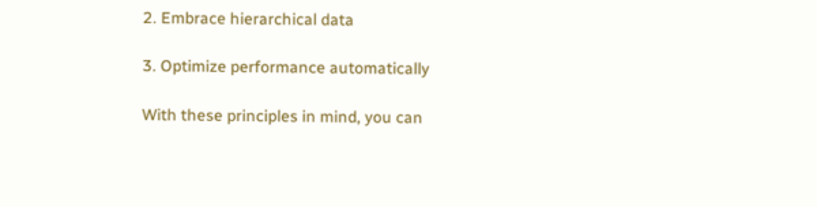2. Embrace hierarchical data

3. Optimize performance automatically

With these principles in mind, you can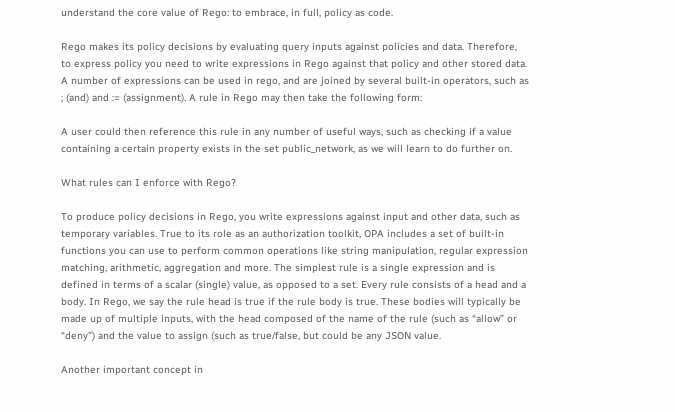understand the core value of Rego: to embrace, in full, policy as code.

Rego makes its policy decisions by evaluating query inputs against policies and data. Therefore, to express policy you need to write expressions in Rego against that policy and other stored data. A number of expressions can be used in rego, and are joined by several built-in operators, such as ; (and) and := (assignment). A rule in Rego may then take the following form:

A user could then reference this rule in any number of useful ways, such as checking if a value containing a certain property exists in the set public_network, as we will learn to do further on.

What rules can I enforce with Rego?

To produce policy decisions in Rego, you write expressions against input and other data, such as temporary variables. True to its role as an authorization toolkit, OPA includes a set of built-in functions you can use to perform common operations like string manipulation, regular expression matching, arithmetic, aggregation and more. The simplest rule is a single expression and is defined in terms of a scalar (single) value, as opposed to a set. Every rule consists of a head and a body. In Rego, we say the rule head is true if the rule body is true. These bodies will typically be made up of multiple inputs, with the head composed of the name of the rule (such as “allow” or “deny”) and the value to assign (such as true/false, but could be any JSON value.

Another important concept in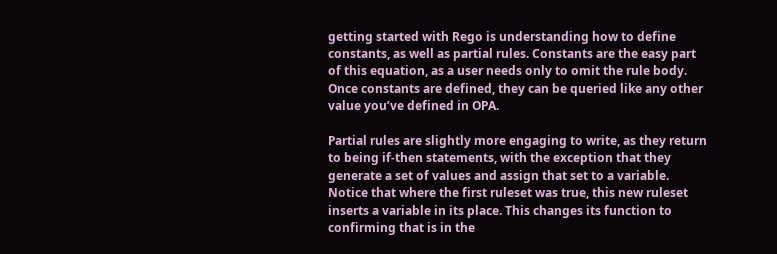getting started with Rego is understanding how to define constants, as well as partial rules. Constants are the easy part of this equation, as a user needs only to omit the rule body. Once constants are defined, they can be queried like any other value you’ve defined in OPA.

Partial rules are slightly more engaging to write, as they return to being if-then statements, with the exception that they generate a set of values and assign that set to a variable. Notice that where the first ruleset was true, this new ruleset inserts a variable in its place. This changes its function to confirming that is in the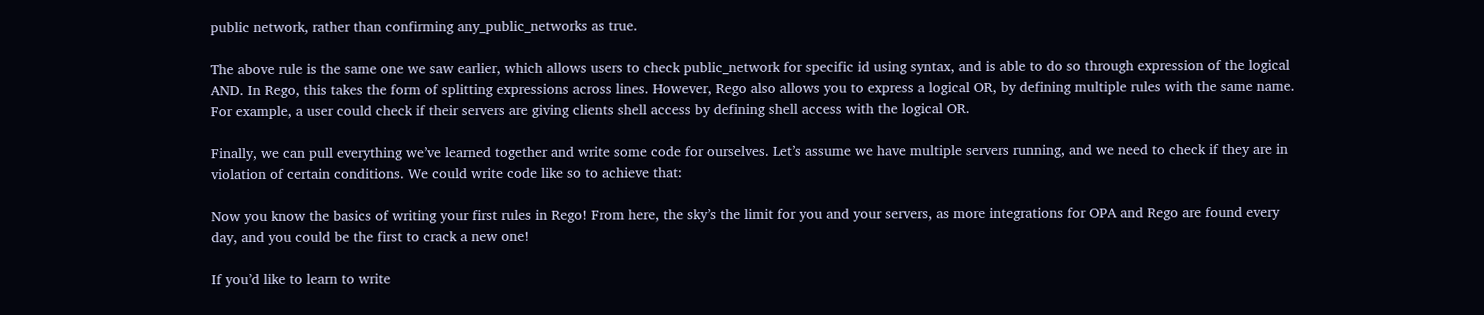public network, rather than confirming any_public_networks as true.

The above rule is the same one we saw earlier, which allows users to check public_network for specific id using syntax, and is able to do so through expression of the logical AND. In Rego, this takes the form of splitting expressions across lines. However, Rego also allows you to express a logical OR, by defining multiple rules with the same name. For example, a user could check if their servers are giving clients shell access by defining shell access with the logical OR.

Finally, we can pull everything we’ve learned together and write some code for ourselves. Let’s assume we have multiple servers running, and we need to check if they are in violation of certain conditions. We could write code like so to achieve that:

Now you know the basics of writing your first rules in Rego! From here, the sky’s the limit for you and your servers, as more integrations for OPA and Rego are found every day, and you could be the first to crack a new one!

If you’d like to learn to write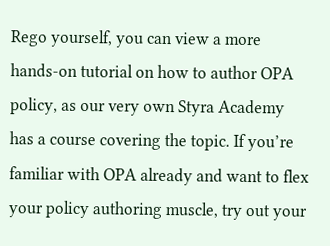Rego yourself, you can view a more hands-on tutorial on how to author OPA policy, as our very own Styra Academy has a course covering the topic. If you’re familiar with OPA already and want to flex your policy authoring muscle, try out your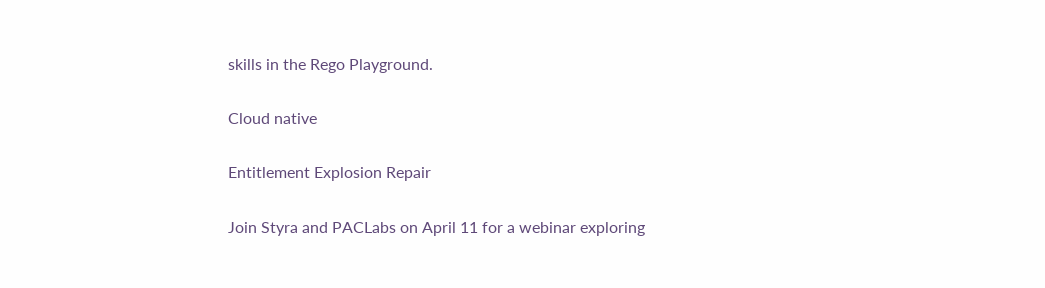skills in the Rego Playground.

Cloud native

Entitlement Explosion Repair

Join Styra and PACLabs on April 11 for a webinar exploring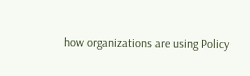how organizations are using Policy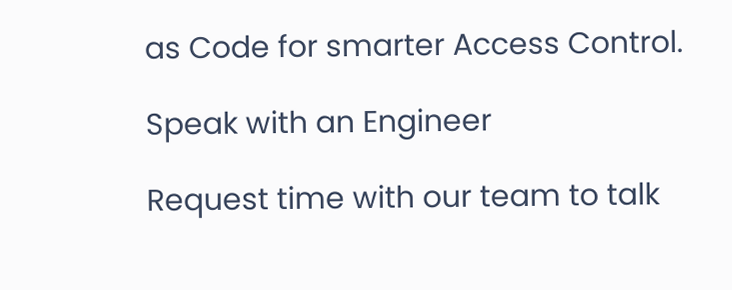as Code for smarter Access Control.

Speak with an Engineer

Request time with our team to talk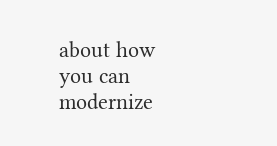about how you can modernize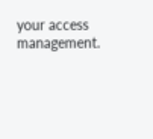your access management.